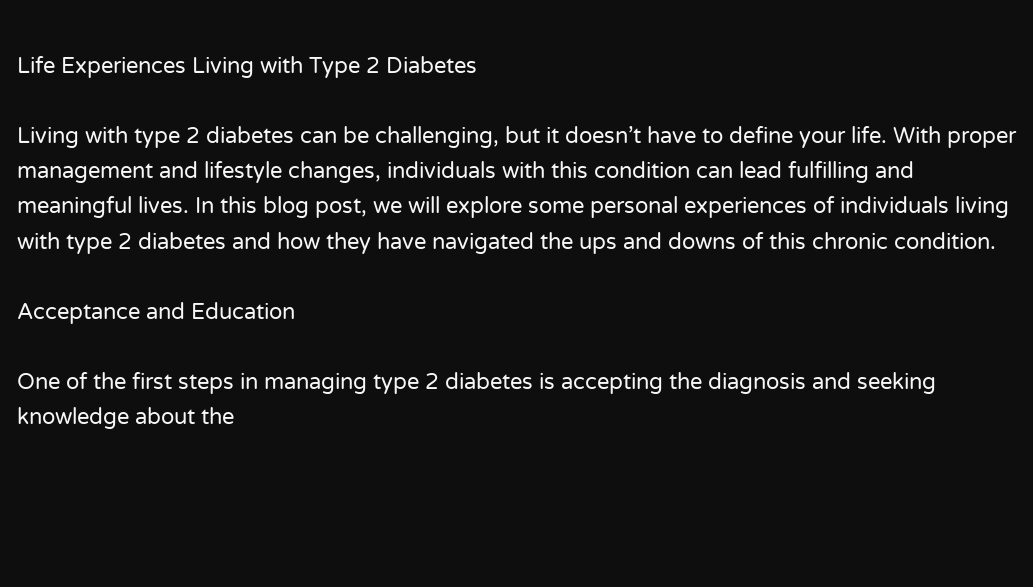Life Experiences Living with Type 2 Diabetes

Living with type 2 diabetes can be challenging, but it doesn’t have to define your life. With proper management and lifestyle changes, individuals with this condition can lead fulfilling and meaningful lives. In this blog post, we will explore some personal experiences of individuals living with type 2 diabetes and how they have navigated the ups and downs of this chronic condition.

Acceptance and Education

One of the first steps in managing type 2 diabetes is accepting the diagnosis and seeking knowledge about the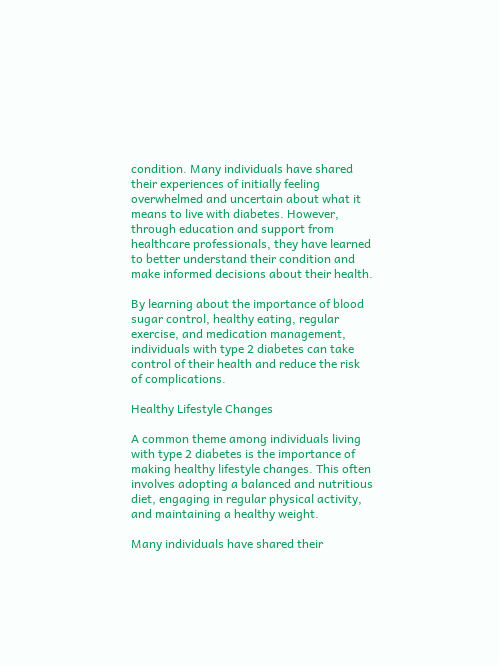condition. Many individuals have shared their experiences of initially feeling overwhelmed and uncertain about what it means to live with diabetes. However, through education and support from healthcare professionals, they have learned to better understand their condition and make informed decisions about their health.

By learning about the importance of blood sugar control, healthy eating, regular exercise, and medication management, individuals with type 2 diabetes can take control of their health and reduce the risk of complications.

Healthy Lifestyle Changes

A common theme among individuals living with type 2 diabetes is the importance of making healthy lifestyle changes. This often involves adopting a balanced and nutritious diet, engaging in regular physical activity, and maintaining a healthy weight.

Many individuals have shared their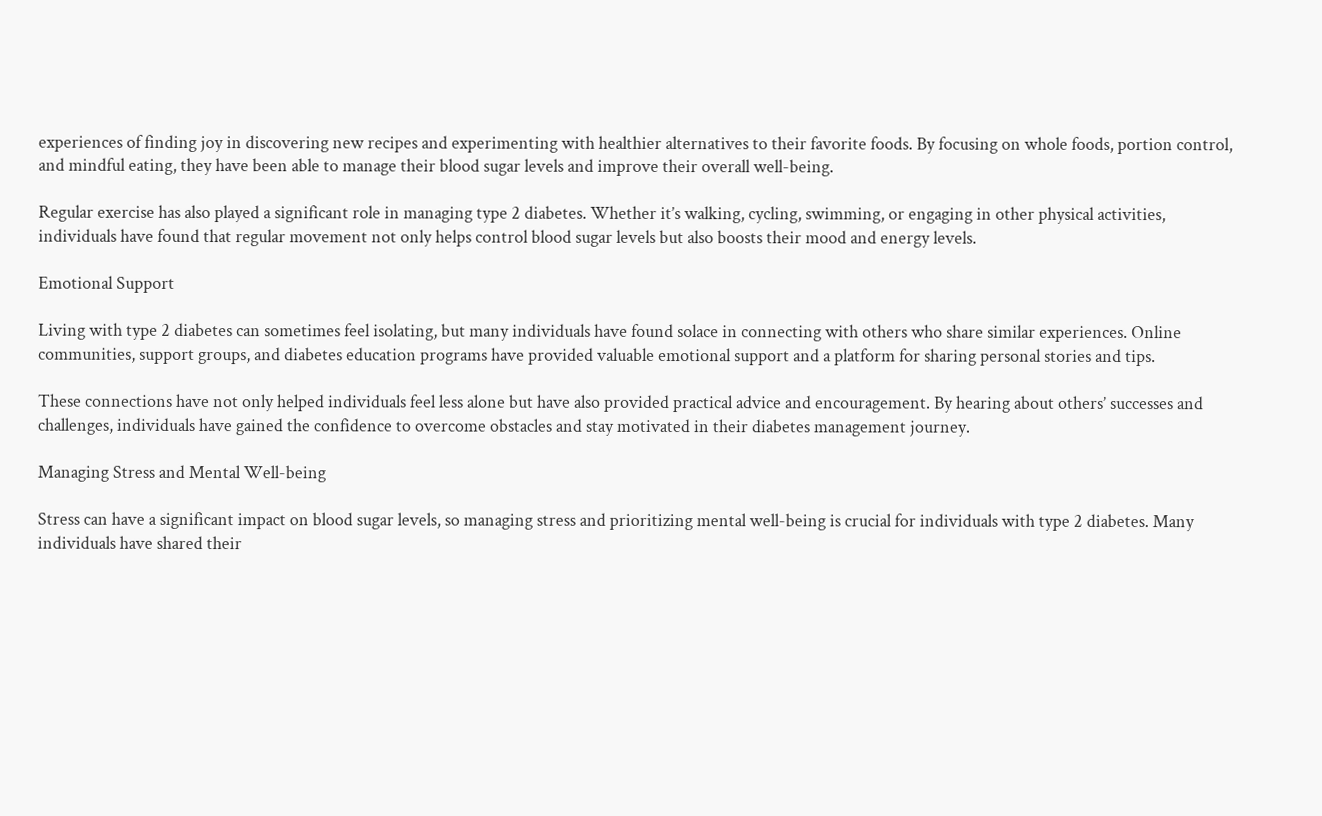experiences of finding joy in discovering new recipes and experimenting with healthier alternatives to their favorite foods. By focusing on whole foods, portion control, and mindful eating, they have been able to manage their blood sugar levels and improve their overall well-being.

Regular exercise has also played a significant role in managing type 2 diabetes. Whether it’s walking, cycling, swimming, or engaging in other physical activities, individuals have found that regular movement not only helps control blood sugar levels but also boosts their mood and energy levels.

Emotional Support

Living with type 2 diabetes can sometimes feel isolating, but many individuals have found solace in connecting with others who share similar experiences. Online communities, support groups, and diabetes education programs have provided valuable emotional support and a platform for sharing personal stories and tips.

These connections have not only helped individuals feel less alone but have also provided practical advice and encouragement. By hearing about others’ successes and challenges, individuals have gained the confidence to overcome obstacles and stay motivated in their diabetes management journey.

Managing Stress and Mental Well-being

Stress can have a significant impact on blood sugar levels, so managing stress and prioritizing mental well-being is crucial for individuals with type 2 diabetes. Many individuals have shared their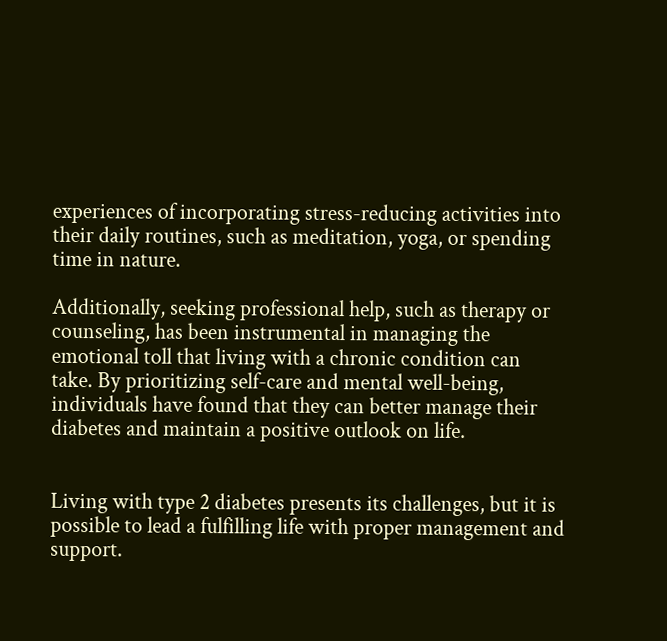experiences of incorporating stress-reducing activities into their daily routines, such as meditation, yoga, or spending time in nature.

Additionally, seeking professional help, such as therapy or counseling, has been instrumental in managing the emotional toll that living with a chronic condition can take. By prioritizing self-care and mental well-being, individuals have found that they can better manage their diabetes and maintain a positive outlook on life.


Living with type 2 diabetes presents its challenges, but it is possible to lead a fulfilling life with proper management and support.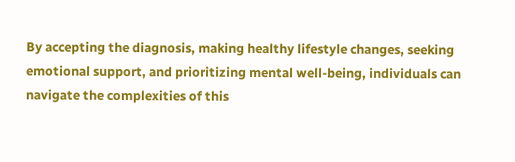By accepting the diagnosis, making healthy lifestyle changes, seeking emotional support, and prioritizing mental well-being, individuals can navigate the complexities of this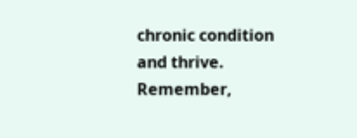chronic condition and thrive. Remember,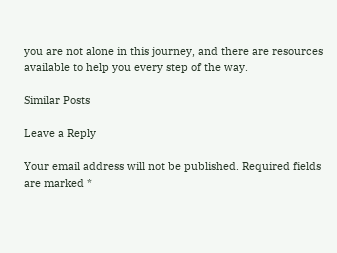you are not alone in this journey, and there are resources available to help you every step of the way.

Similar Posts

Leave a Reply

Your email address will not be published. Required fields are marked *